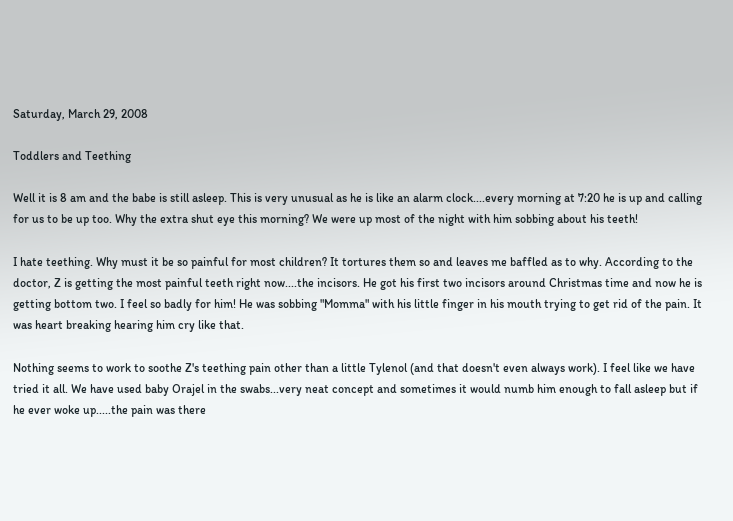Saturday, March 29, 2008

Toddlers and Teething

Well it is 8 am and the babe is still asleep. This is very unusual as he is like an alarm clock....every morning at 7:20 he is up and calling for us to be up too. Why the extra shut eye this morning? We were up most of the night with him sobbing about his teeth!

I hate teething. Why must it be so painful for most children? It tortures them so and leaves me baffled as to why. According to the doctor, Z is getting the most painful teeth right now....the incisors. He got his first two incisors around Christmas time and now he is getting bottom two. I feel so badly for him! He was sobbing "Momma" with his little finger in his mouth trying to get rid of the pain. It was heart breaking hearing him cry like that.

Nothing seems to work to soothe Z's teething pain other than a little Tylenol (and that doesn't even always work). I feel like we have tried it all. We have used baby Orajel in the swabs...very neat concept and sometimes it would numb him enough to fall asleep but if he ever woke up.....the pain was there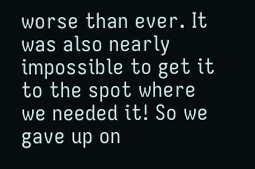worse than ever. It was also nearly impossible to get it to the spot where we needed it! So we gave up on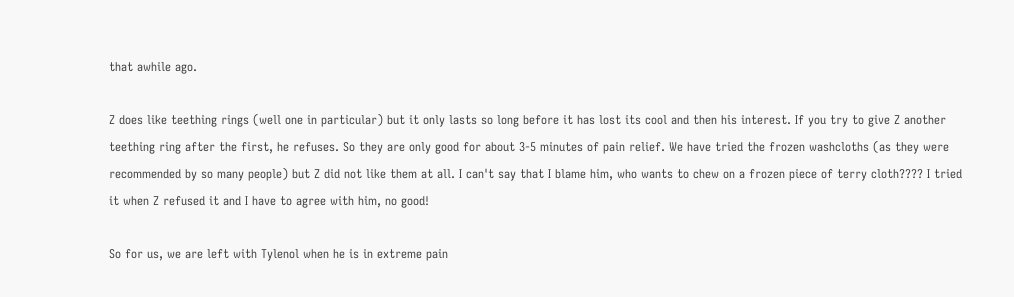that awhile ago.

Z does like teething rings (well one in particular) but it only lasts so long before it has lost its cool and then his interest. If you try to give Z another teething ring after the first, he refuses. So they are only good for about 3-5 minutes of pain relief. We have tried the frozen washcloths (as they were recommended by so many people) but Z did not like them at all. I can't say that I blame him, who wants to chew on a frozen piece of terry cloth???? I tried it when Z refused it and I have to agree with him, no good!

So for us, we are left with Tylenol when he is in extreme pain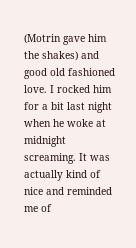(Motrin gave him the shakes) and good old fashioned love. I rocked him for a bit last night when he woke at midnight screaming. It was actually kind of nice and reminded me of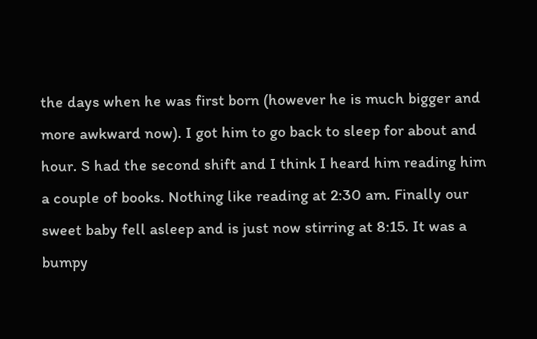the days when he was first born (however he is much bigger and more awkward now). I got him to go back to sleep for about and hour. S had the second shift and I think I heard him reading him a couple of books. Nothing like reading at 2:30 am. Finally our sweet baby fell asleep and is just now stirring at 8:15. It was a bumpy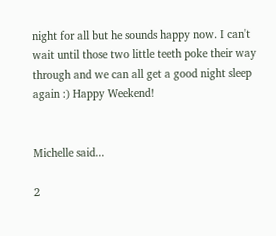night for all but he sounds happy now. I can't wait until those two little teeth poke their way through and we can all get a good night sleep again :) Happy Weekend!


Michelle said...

2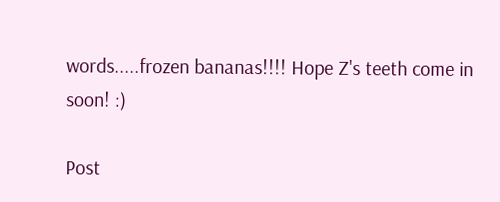words.....frozen bananas!!!! Hope Z's teeth come in soon! :)

Post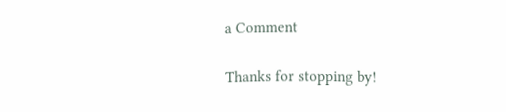a Comment

Thanks for stopping by!